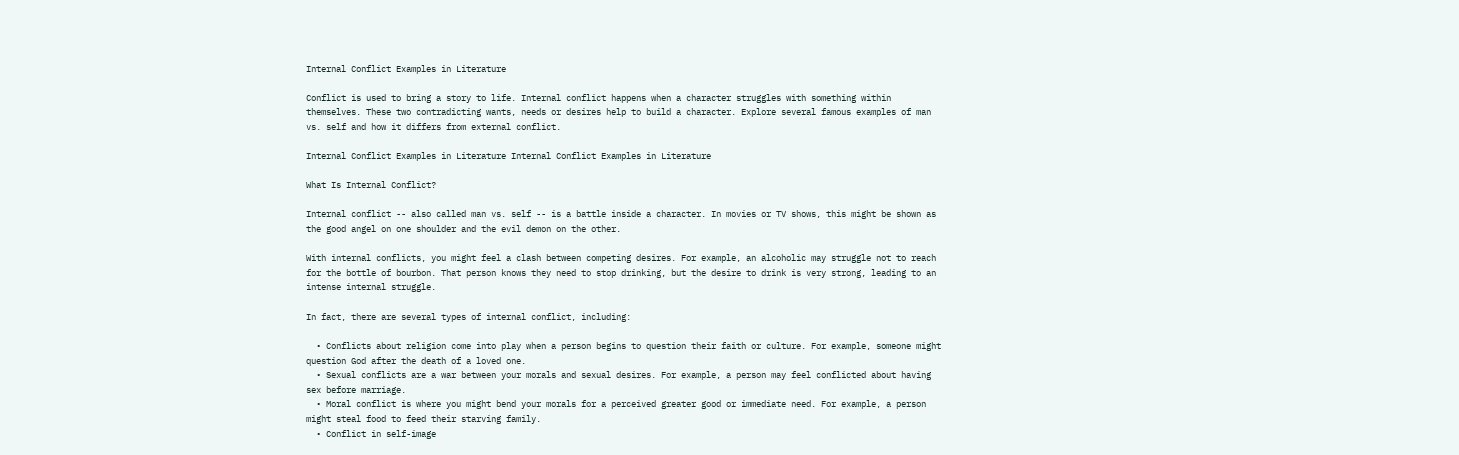Internal Conflict Examples in Literature

Conflict is used to bring a story to life. Internal conflict happens when a character struggles with something within themselves. These two contradicting wants, needs or desires help to build a character. Explore several famous examples of man vs. self and how it differs from external conflict.

Internal Conflict Examples in Literature Internal Conflict Examples in Literature

What Is Internal Conflict?

Internal conflict -- also called man vs. self -- is a battle inside a character. In movies or TV shows, this might be shown as the good angel on one shoulder and the evil demon on the other.

With internal conflicts, you might feel a clash between competing desires. For example, an alcoholic may struggle not to reach for the bottle of bourbon. That person knows they need to stop drinking, but the desire to drink is very strong, leading to an intense internal struggle.

In fact, there are several types of internal conflict, including:

  • Conflicts about religion come into play when a person begins to question their faith or culture. For example, someone might question God after the death of a loved one.
  • Sexual conflicts are a war between your morals and sexual desires. For example, a person may feel conflicted about having sex before marriage.
  • Moral conflict is where you might bend your morals for a perceived greater good or immediate need. For example, a person might steal food to feed their starving family.
  • Conflict in self-image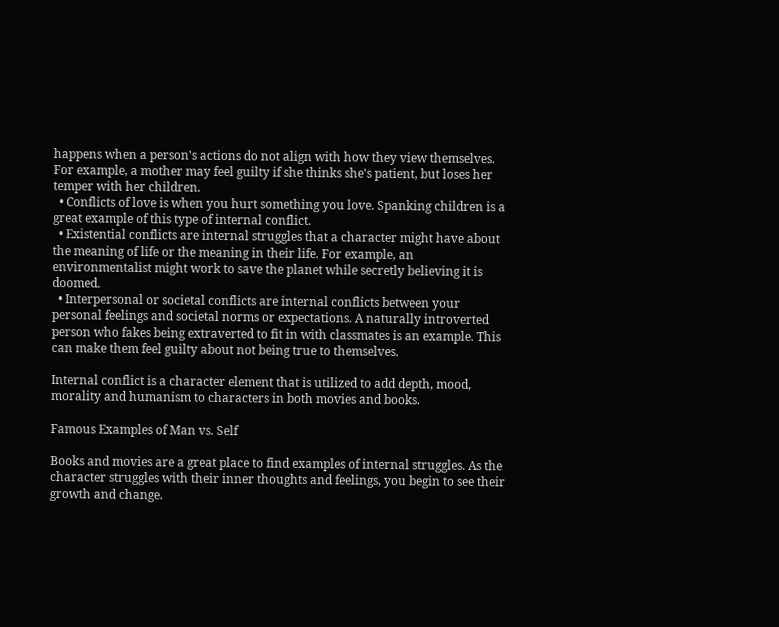happens when a person's actions do not align with how they view themselves. For example, a mother may feel guilty if she thinks she's patient, but loses her temper with her children.
  • Conflicts of love is when you hurt something you love. Spanking children is a great example of this type of internal conflict.
  • Existential conflicts are internal struggles that a character might have about the meaning of life or the meaning in their life. For example, an environmentalist might work to save the planet while secretly believing it is doomed.
  • Interpersonal or societal conflicts are internal conflicts between your personal feelings and societal norms or expectations. A naturally introverted person who fakes being extraverted to fit in with classmates is an example. This can make them feel guilty about not being true to themselves.

Internal conflict is a character element that is utilized to add depth, mood, morality and humanism to characters in both movies and books.

Famous Examples of Man vs. Self

Books and movies are a great place to find examples of internal struggles. As the character struggles with their inner thoughts and feelings, you begin to see their growth and change.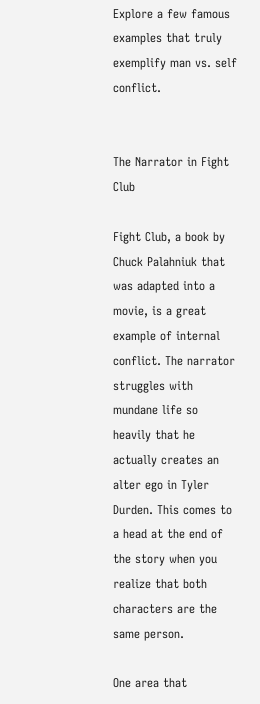Explore a few famous examples that truly exemplify man vs. self conflict.


The Narrator in Fight Club

Fight Club, a book by Chuck Palahniuk that was adapted into a movie, is a great example of internal conflict. The narrator struggles with mundane life so heavily that he actually creates an alter ego in Tyler Durden. This comes to a head at the end of the story when you realize that both characters are the same person.

One area that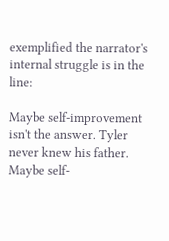exemplified the narrator's internal struggle is in the line:

Maybe self-improvement isn't the answer. Tyler never knew his father. Maybe self-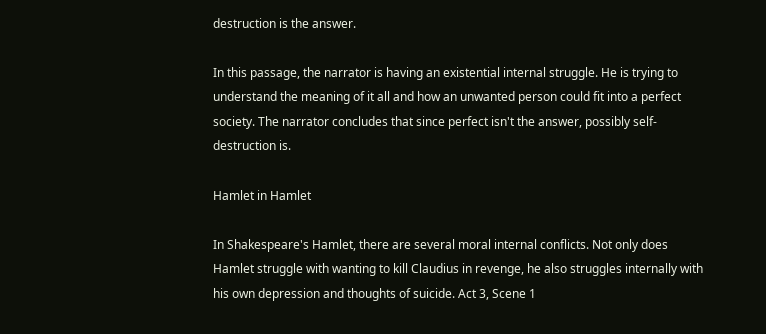destruction is the answer.

In this passage, the narrator is having an existential internal struggle. He is trying to understand the meaning of it all and how an unwanted person could fit into a perfect society. The narrator concludes that since perfect isn't the answer, possibly self-destruction is.

Hamlet in Hamlet

In Shakespeare's Hamlet, there are several moral internal conflicts. Not only does Hamlet struggle with wanting to kill Claudius in revenge, he also struggles internally with his own depression and thoughts of suicide. Act 3, Scene 1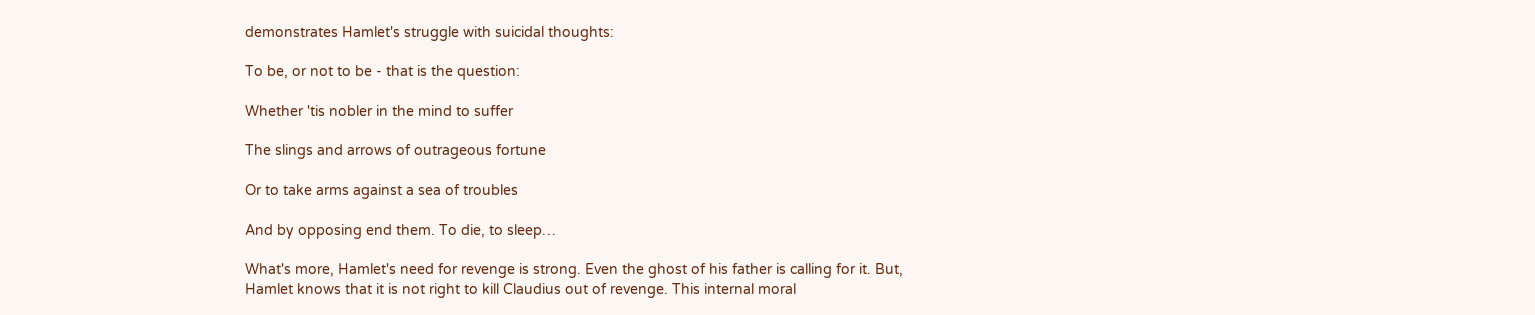demonstrates Hamlet's struggle with suicidal thoughts:

To be, or not to be - that is the question:

Whether 'tis nobler in the mind to suffer

The slings and arrows of outrageous fortune

Or to take arms against a sea of troubles

And by opposing end them. To die, to sleep…

What's more, Hamlet's need for revenge is strong. Even the ghost of his father is calling for it. But, Hamlet knows that it is not right to kill Claudius out of revenge. This internal moral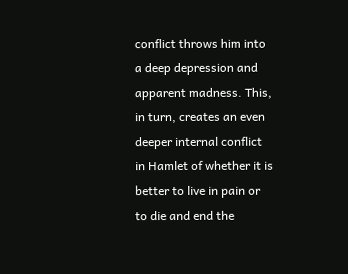conflict throws him into a deep depression and apparent madness. This, in turn, creates an even deeper internal conflict in Hamlet of whether it is better to live in pain or to die and end the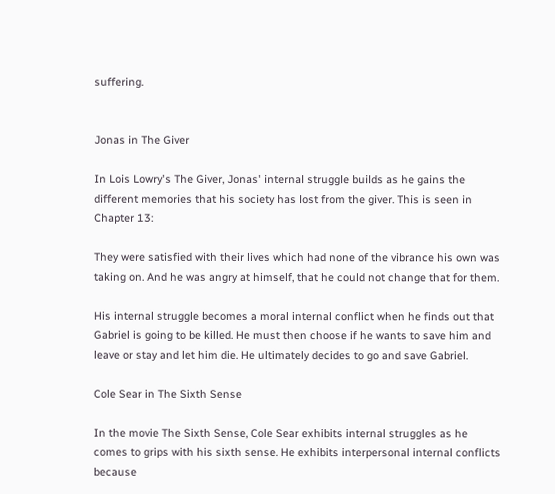suffering.


Jonas in The Giver

In Lois Lowry's The Giver, Jonas' internal struggle builds as he gains the different memories that his society has lost from the giver. This is seen in Chapter 13:

They were satisfied with their lives which had none of the vibrance his own was taking on. And he was angry at himself, that he could not change that for them.

His internal struggle becomes a moral internal conflict when he finds out that Gabriel is going to be killed. He must then choose if he wants to save him and leave or stay and let him die. He ultimately decides to go and save Gabriel.

Cole Sear in The Sixth Sense

In the movie The Sixth Sense, Cole Sear exhibits internal struggles as he comes to grips with his sixth sense. He exhibits interpersonal internal conflicts because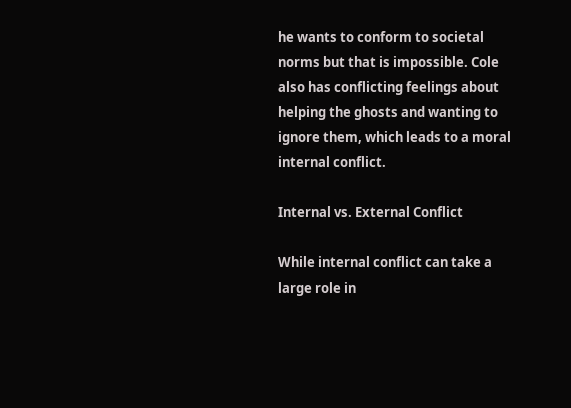he wants to conform to societal norms but that is impossible. Cole also has conflicting feelings about helping the ghosts and wanting to ignore them, which leads to a moral internal conflict.

Internal vs. External Conflict

While internal conflict can take a large role in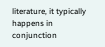literature, it typically happens in conjunction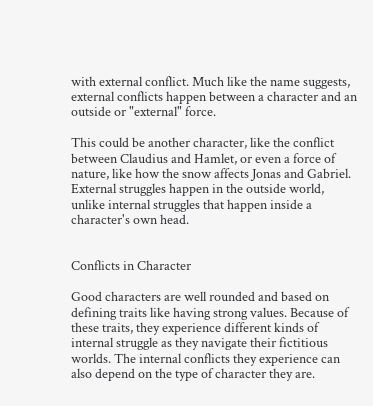with external conflict. Much like the name suggests, external conflicts happen between a character and an outside or "external" force.

This could be another character, like the conflict between Claudius and Hamlet, or even a force of nature, like how the snow affects Jonas and Gabriel. External struggles happen in the outside world, unlike internal struggles that happen inside a character's own head.


Conflicts in Character

Good characters are well rounded and based on defining traits like having strong values. Because of these traits, they experience different kinds of internal struggle as they navigate their fictitious worlds. The internal conflicts they experience can also depend on the type of character they are.